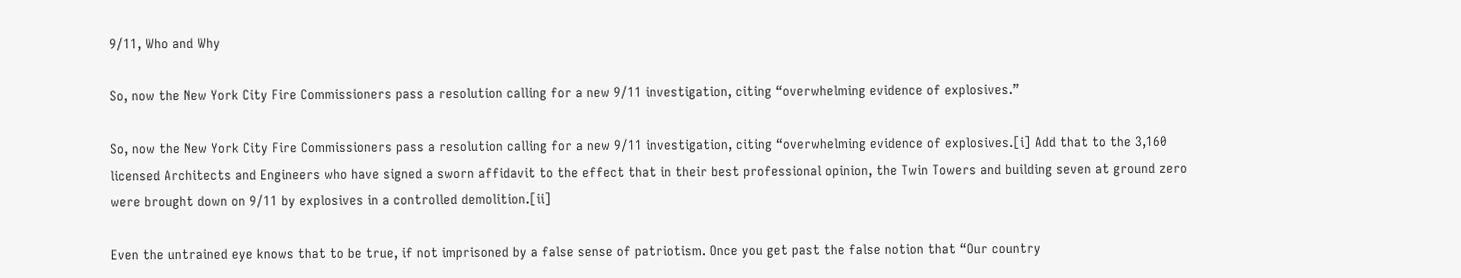9/11, Who and Why

So, now the New York City Fire Commissioners pass a resolution calling for a new 9/11 investigation, citing “overwhelming evidence of explosives.”

So, now the New York City Fire Commissioners pass a resolution calling for a new 9/11 investigation, citing “overwhelming evidence of explosives.[i] Add that to the 3,160 licensed Architects and Engineers who have signed a sworn affidavit to the effect that in their best professional opinion, the Twin Towers and building seven at ground zero were brought down on 9/11 by explosives in a controlled demolition.[ii]

Even the untrained eye knows that to be true, if not imprisoned by a false sense of patriotism. Once you get past the false notion that “Our country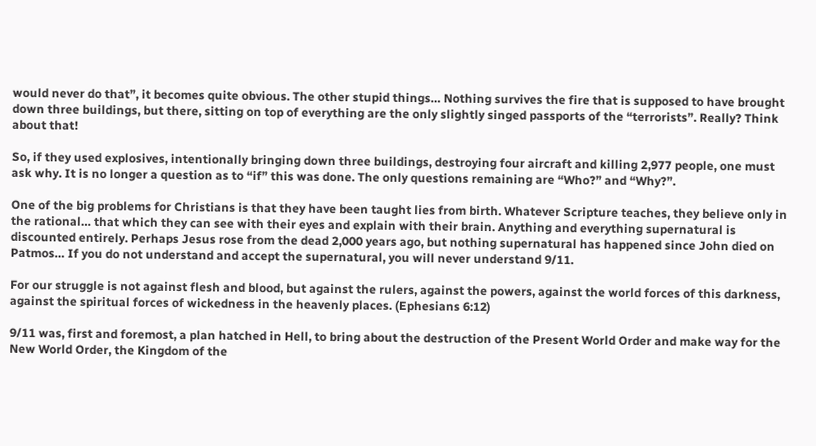would never do that”, it becomes quite obvious. The other stupid things… Nothing survives the fire that is supposed to have brought down three buildings, but there, sitting on top of everything are the only slightly singed passports of the “terrorists”. Really? Think about that!

So, if they used explosives, intentionally bringing down three buildings, destroying four aircraft and killing 2,977 people, one must ask why. It is no longer a question as to “if” this was done. The only questions remaining are “Who?” and “Why?”.

One of the big problems for Christians is that they have been taught lies from birth. Whatever Scripture teaches, they believe only in the rational… that which they can see with their eyes and explain with their brain. Anything and everything supernatural is discounted entirely. Perhaps Jesus rose from the dead 2,000 years ago, but nothing supernatural has happened since John died on Patmos… If you do not understand and accept the supernatural, you will never understand 9/11.

For our struggle is not against flesh and blood, but against the rulers, against the powers, against the world forces of this darkness, against the spiritual forces of wickedness in the heavenly places. (Ephesians 6:12)

9/11 was, first and foremost, a plan hatched in Hell, to bring about the destruction of the Present World Order and make way for the New World Order, the Kingdom of the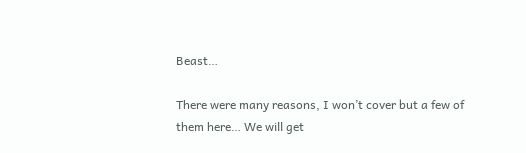Beast…

There were many reasons, I won’t cover but a few of them here… We will get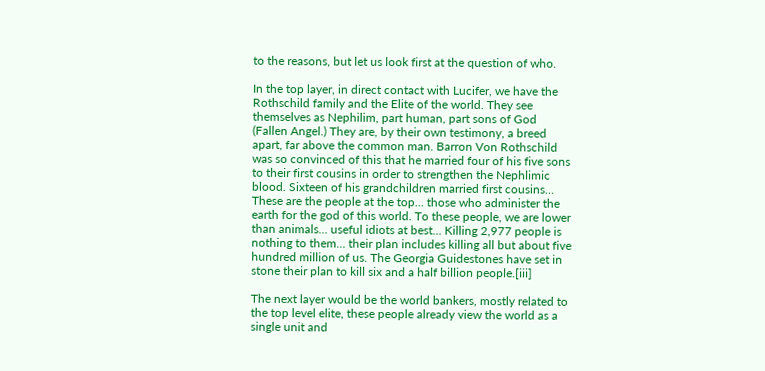to the reasons, but let us look first at the question of who.

In the top layer, in direct contact with Lucifer, we have the Rothschild family and the Elite of the world. They see themselves as Nephilim, part human, part sons of God (Fallen Angel.) They are, by their own testimony, a breed apart, far above the common man. Barron Von Rothschild was so convinced of this that he married four of his five sons to their first cousins in order to strengthen the Nephlimic blood. Sixteen of his grandchildren married first cousins… These are the people at the top… those who administer the earth for the god of this world. To these people, we are lower than animals… useful idiots at best… Killing 2,977 people is nothing to them… their plan includes killing all but about five hundred million of us. The Georgia Guidestones have set in stone their plan to kill six and a half billion people.[iii]

The next layer would be the world bankers, mostly related to the top level elite, these people already view the world as a single unit and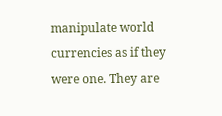manipulate world currencies as if they were one. They are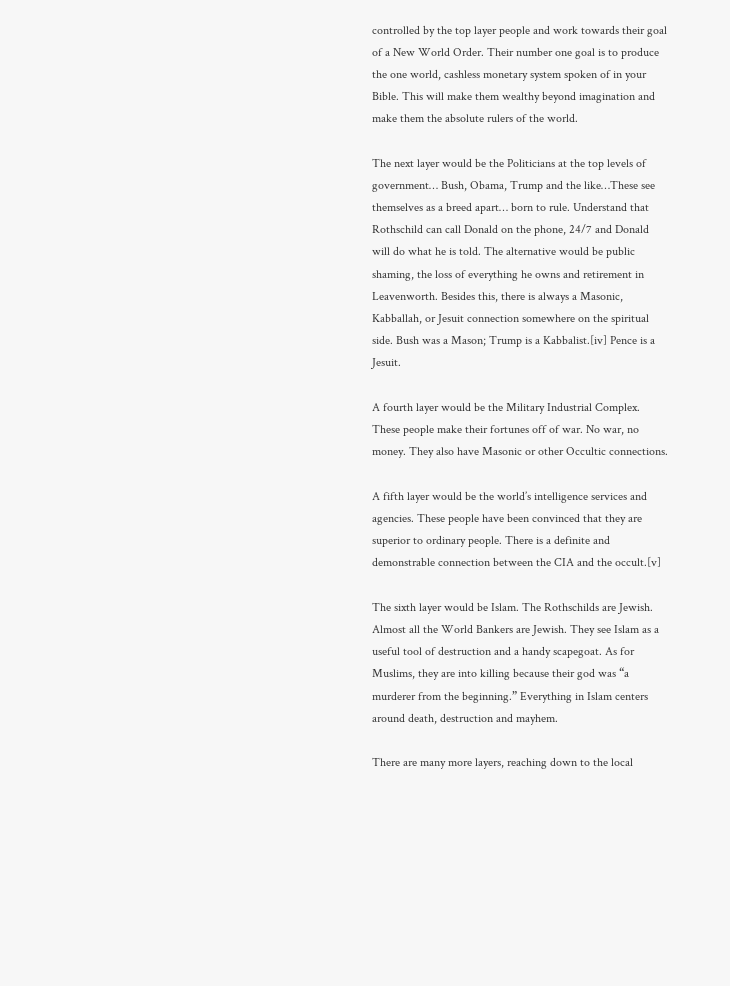controlled by the top layer people and work towards their goal of a New World Order. Their number one goal is to produce the one world, cashless monetary system spoken of in your Bible. This will make them wealthy beyond imagination and make them the absolute rulers of the world.

The next layer would be the Politicians at the top levels of government… Bush, Obama, Trump and the like…These see themselves as a breed apart… born to rule. Understand that Rothschild can call Donald on the phone, 24/7 and Donald will do what he is told. The alternative would be public shaming, the loss of everything he owns and retirement in Leavenworth. Besides this, there is always a Masonic, Kabballah, or Jesuit connection somewhere on the spiritual side. Bush was a Mason; Trump is a Kabbalist.[iv] Pence is a Jesuit.

A fourth layer would be the Military Industrial Complex. These people make their fortunes off of war. No war, no money. They also have Masonic or other Occultic connections.

A fifth layer would be the world’s intelligence services and agencies. These people have been convinced that they are superior to ordinary people. There is a definite and demonstrable connection between the CIA and the occult.[v]

The sixth layer would be Islam. The Rothschilds are Jewish. Almost all the World Bankers are Jewish. They see Islam as a useful tool of destruction and a handy scapegoat. As for Muslims, they are into killing because their god was “a murderer from the beginning.” Everything in Islam centers around death, destruction and mayhem.

There are many more layers, reaching down to the local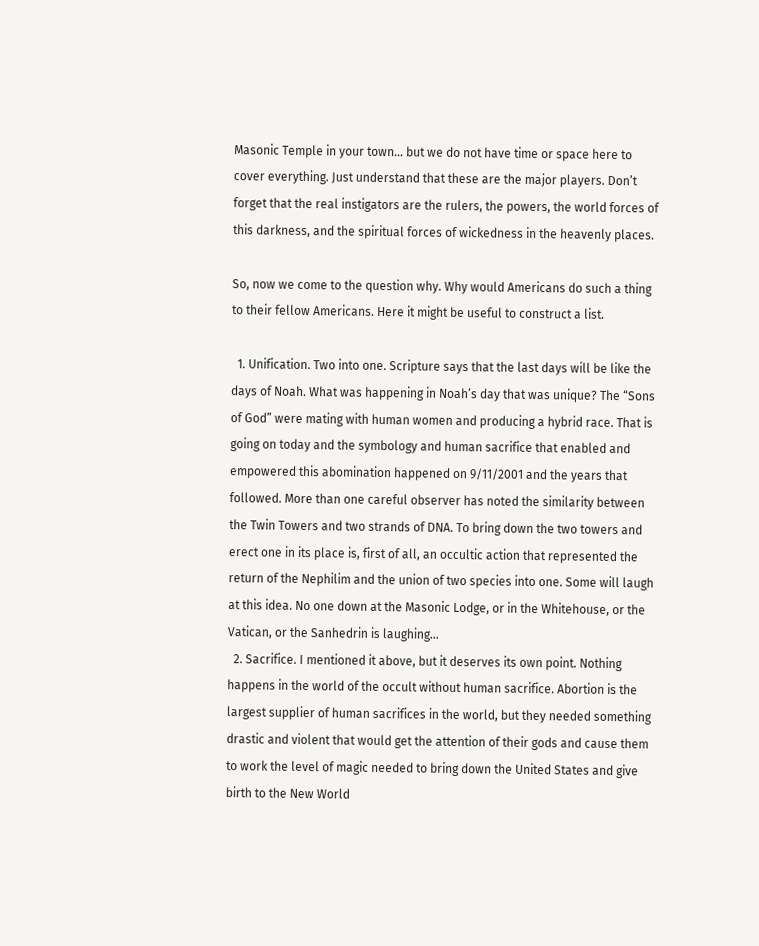Masonic Temple in your town… but we do not have time or space here to cover everything. Just understand that these are the major players. Don’t forget that the real instigators are the rulers, the powers, the world forces of this darkness, and the spiritual forces of wickedness in the heavenly places.

So, now we come to the question why. Why would Americans do such a thing to their fellow Americans. Here it might be useful to construct a list.

  1. Unification. Two into one. Scripture says that the last days will be like the days of Noah. What was happening in Noah’s day that was unique? The “Sons of God” were mating with human women and producing a hybrid race. That is going on today and the symbology and human sacrifice that enabled and empowered this abomination happened on 9/11/2001 and the years that followed. More than one careful observer has noted the similarity between the Twin Towers and two strands of DNA. To bring down the two towers and erect one in its place is, first of all, an occultic action that represented the return of the Nephilim and the union of two species into one. Some will laugh at this idea. No one down at the Masonic Lodge, or in the Whitehouse, or the Vatican, or the Sanhedrin is laughing…
  2. Sacrifice. I mentioned it above, but it deserves its own point. Nothing happens in the world of the occult without human sacrifice. Abortion is the largest supplier of human sacrifices in the world, but they needed something drastic and violent that would get the attention of their gods and cause them to work the level of magic needed to bring down the United States and give birth to the New World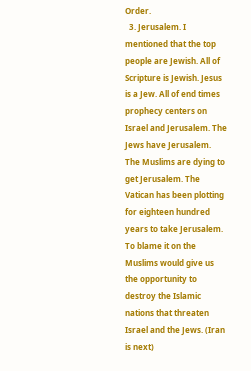Order.
  3. Jerusalem. I mentioned that the top people are Jewish. All of Scripture is Jewish. Jesus is a Jew. All of end times prophecy centers on Israel and Jerusalem. The Jews have Jerusalem. The Muslims are dying to get Jerusalem. The Vatican has been plotting for eighteen hundred years to take Jerusalem. To blame it on the Muslims would give us the opportunity to destroy the Islamic nations that threaten Israel and the Jews. (Iran is next)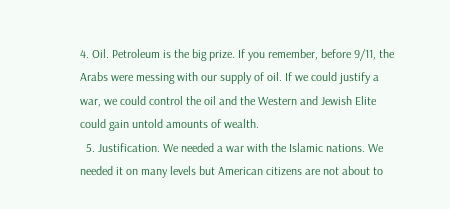4. Oil. Petroleum is the big prize. If you remember, before 9/11, the Arabs were messing with our supply of oil. If we could justify a war, we could control the oil and the Western and Jewish Elite could gain untold amounts of wealth.
  5. Justification. We needed a war with the Islamic nations. We needed it on many levels but American citizens are not about to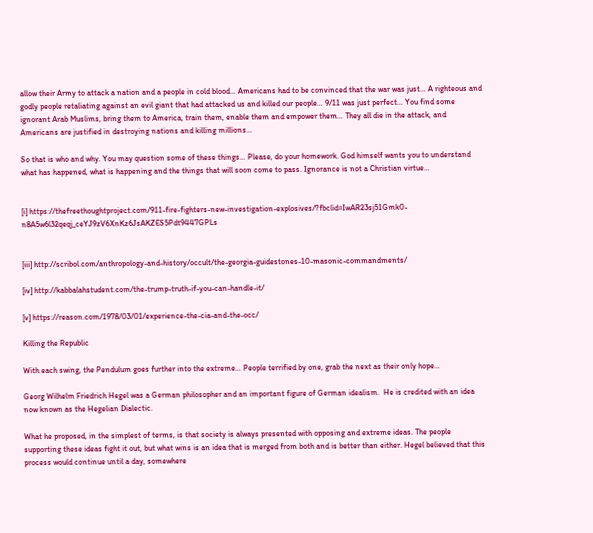allow their Army to attack a nation and a people in cold blood… Americans had to be convinced that the war was just… A righteous and godly people retaliating against an evil giant that had attacked us and killed our people… 9/11 was just perfect… You find some ignorant Arab Muslims, bring them to America, train them, enable them and empower them… They all die in the attack, and Americans are justified in destroying nations and killing millions…

So that is who and why. You may question some of these things… Please, do your homework. God himself wants you to understand what has happened, what is happening and the things that will soon come to pass. Ignorance is not a Christian virtue…


[i] https://thefreethoughtproject.com/911-fire-fighters-new-investigation-explosives/?fbclid=IwAR23sj51Gmk0-n8A5w6l32qeqj_ceYJ9zV6XnKz6JsAKZES5Pdt9447GPLs


[iii] http://scribol.com/anthropology-and-history/occult/the-georgia-guidestones-10-masonic-commandments/

[iv] http://kabbalahstudent.com/the-trump-truth-if-you-can-handle-it/

[v] https://reason.com/1978/03/01/experience-the-cia-and-the-occ/

Killing the Republic

With each swing, the Pendulum goes further into the extreme… People terrified by one, grab the next as their only hope…

Georg Wilhelm Friedrich Hegel was a German philosopher and an important figure of German idealism.  He is credited with an idea now known as the Hegelian Dialectic.

What he proposed, in the simplest of terms, is that society is always presented with opposing and extreme ideas. The people supporting these ideas fight it out, but what wins is an idea that is merged from both and is better than either. Hegel believed that this process would continue until a day, somewhere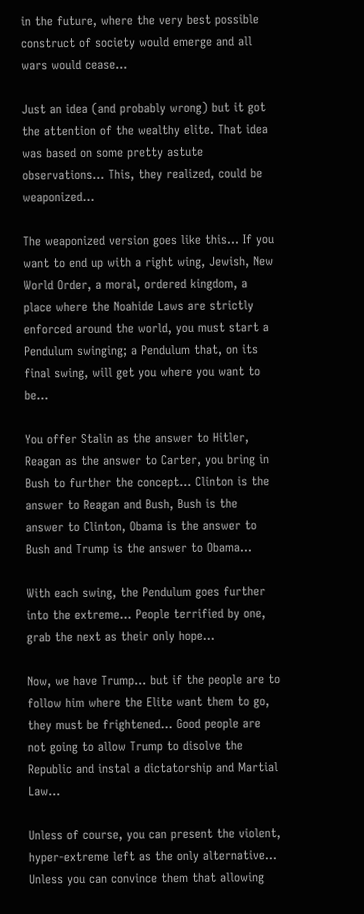in the future, where the very best possible construct of society would emerge and all wars would cease…

Just an idea (and probably wrong) but it got the attention of the wealthy elite. That idea was based on some pretty astute observations… This, they realized, could be weaponized…

The weaponized version goes like this… If you want to end up with a right wing, Jewish, New World Order, a moral, ordered kingdom, a place where the Noahide Laws are strictly enforced around the world, you must start a Pendulum swinging; a Pendulum that, on its final swing, will get you where you want to be…

You offer Stalin as the answer to Hitler, Reagan as the answer to Carter, you bring in Bush to further the concept… Clinton is the answer to Reagan and Bush, Bush is the answer to Clinton, Obama is the answer to Bush and Trump is the answer to Obama…

With each swing, the Pendulum goes further into the extreme… People terrified by one, grab the next as their only hope…

Now, we have Trump… but if the people are to follow him where the Elite want them to go, they must be frightened… Good people are not going to allow Trump to disolve the Republic and instal a dictatorship and Martial Law…

Unless of course, you can present the violent, hyper-extreme left as the only alternative… Unless you can convince them that allowing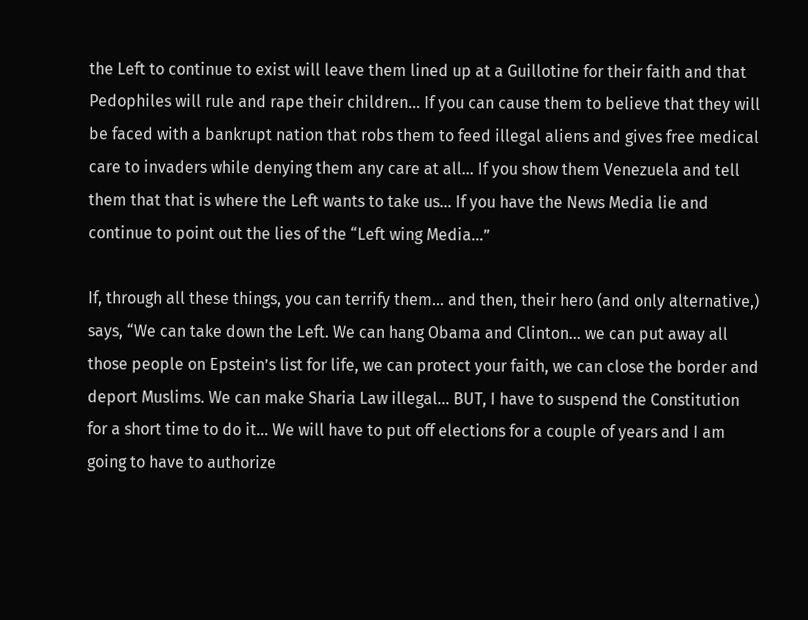the Left to continue to exist will leave them lined up at a Guillotine for their faith and that Pedophiles will rule and rape their children… If you can cause them to believe that they will be faced with a bankrupt nation that robs them to feed illegal aliens and gives free medical care to invaders while denying them any care at all… If you show them Venezuela and tell them that that is where the Left wants to take us… If you have the News Media lie and continue to point out the lies of the “Left wing Media…”

If, through all these things, you can terrify them… and then, their hero (and only alternative,) says, “We can take down the Left. We can hang Obama and Clinton… we can put away all those people on Epstein’s list for life, we can protect your faith, we can close the border and deport Muslims. We can make Sharia Law illegal… BUT, I have to suspend the Constitution for a short time to do it… We will have to put off elections for a couple of years and I am going to have to authorize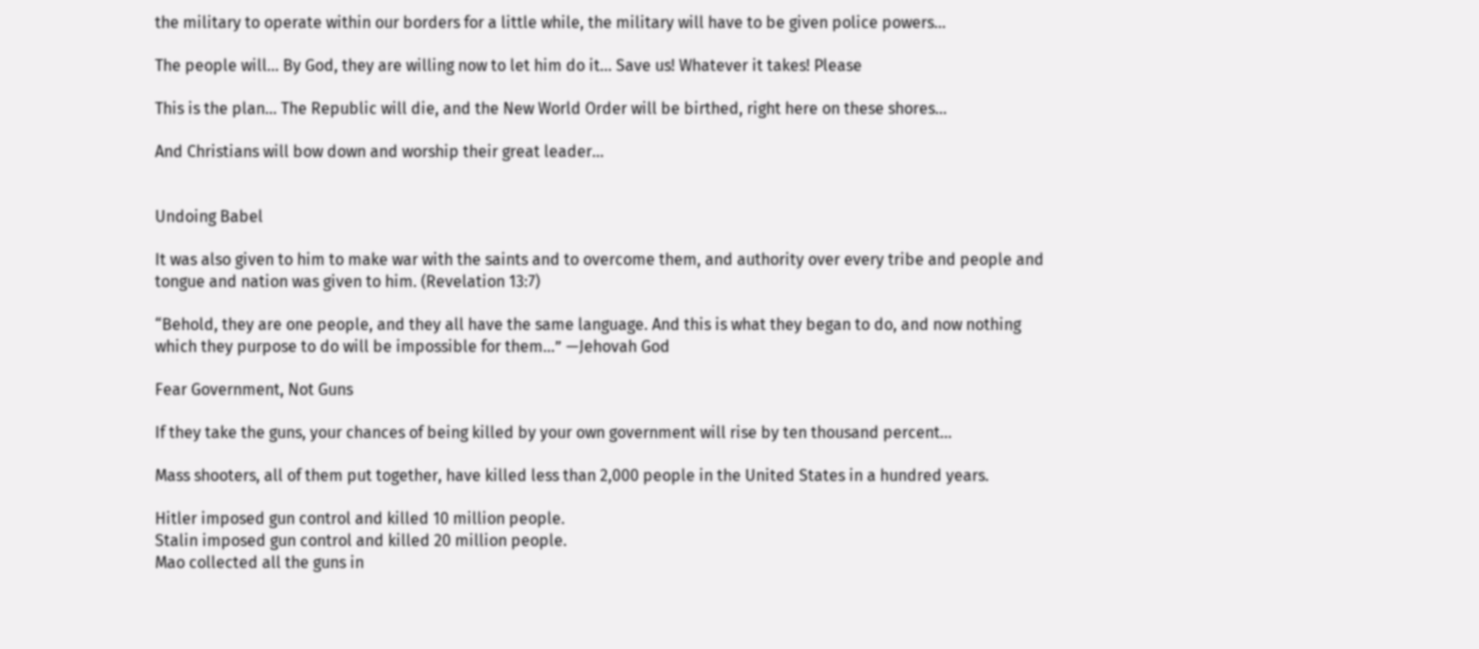the military to operate within our borders for a little while, the military will have to be given police powers…

The people will… By God, they are willing now to let him do it… Save us! Whatever it takes! Please

This is the plan… The Republic will die, and the New World Order will be birthed, right here on these shores…

And Christians will bow down and worship their great leader…


Undoing Babel

It was also given to him to make war with the saints and to overcome them, and authority over every tribe and people and tongue and nation was given to him. (Revelation 13:7)

“Behold, they are one people, and they all have the same language. And this is what they began to do, and now nothing which they purpose to do will be impossible for them…” —Jehovah God

Fear Government, Not Guns

If they take the guns, your chances of being killed by your own government will rise by ten thousand percent…

Mass shooters, all of them put together, have killed less than 2,000 people in the United States in a hundred years.

Hitler imposed gun control and killed 10 million people.
Stalin imposed gun control and killed 20 million people.
Mao collected all the guns in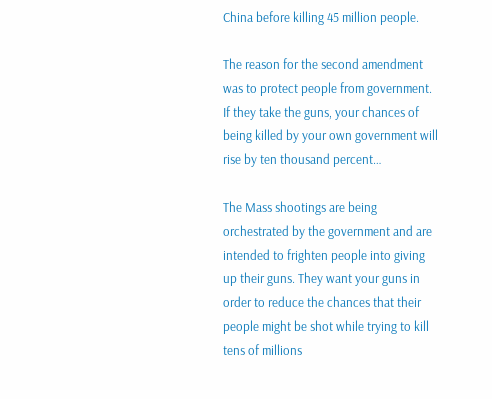China before killing 45 million people.

The reason for the second amendment was to protect people from government. If they take the guns, your chances of being killed by your own government will rise by ten thousand percent…

The Mass shootings are being orchestrated by the government and are intended to frighten people into giving up their guns. They want your guns in order to reduce the chances that their people might be shot while trying to kill tens of millions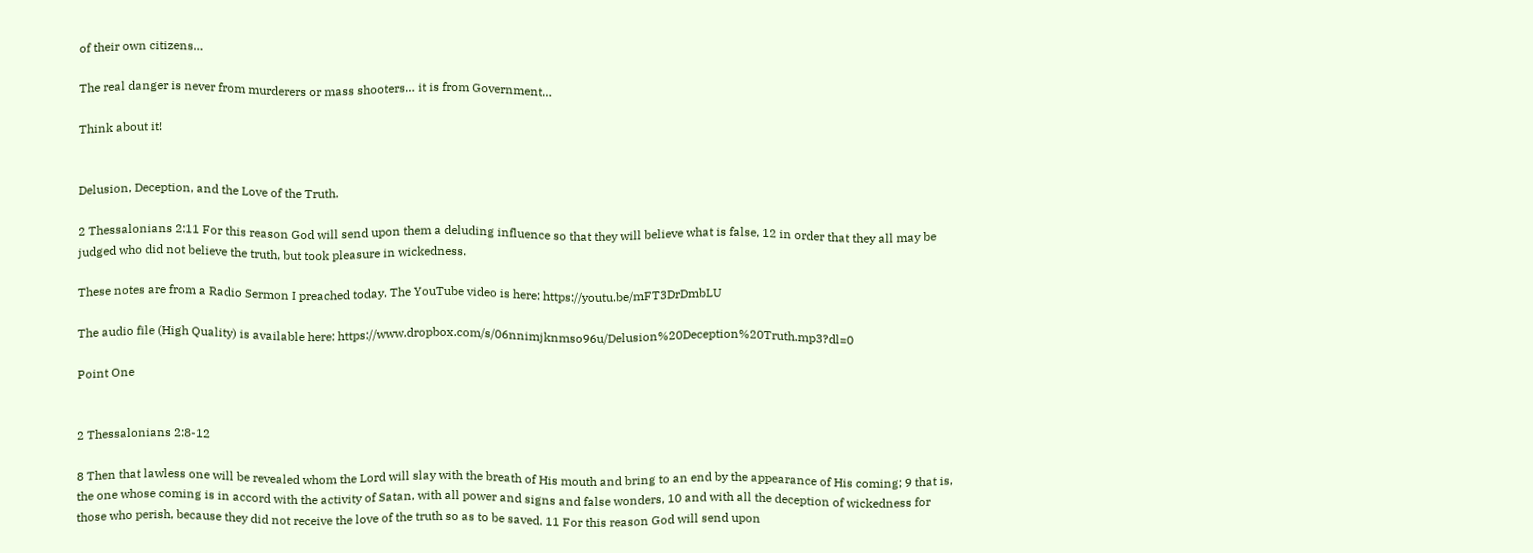of their own citizens…

The real danger is never from murderers or mass shooters… it is from Government…

Think about it!


Delusion, Deception, and the Love of the Truth.

2 Thessalonians 2:11 For this reason God will send upon them a deluding influence so that they will believe what is false, 12 in order that they all may be judged who did not believe the truth, but took pleasure in wickedness.

These notes are from a Radio Sermon I preached today. The YouTube video is here: https://youtu.be/mFT3DrDmbLU

The audio file (High Quality) is available here: https://www.dropbox.com/s/06nnimjknmso96u/Delusion%20Deception%20Truth.mp3?dl=0

Point One


2 Thessalonians 2:8-12

8 Then that lawless one will be revealed whom the Lord will slay with the breath of His mouth and bring to an end by the appearance of His coming; 9 that is, the one whose coming is in accord with the activity of Satan, with all power and signs and false wonders, 10 and with all the deception of wickedness for those who perish, because they did not receive the love of the truth so as to be saved. 11 For this reason God will send upon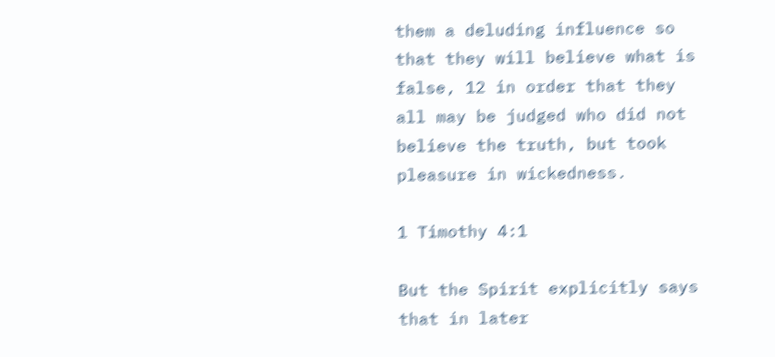them a deluding influence so that they will believe what is false, 12 in order that they all may be judged who did not believe the truth, but took pleasure in wickedness.

1 Timothy 4:1

But the Spirit explicitly says that in later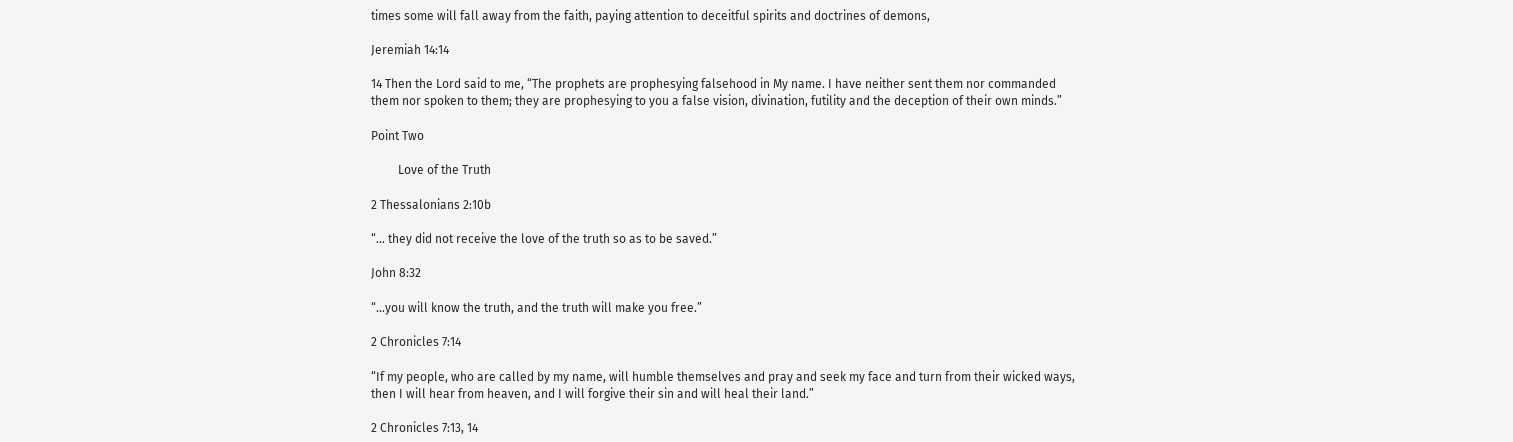times some will fall away from the faith, paying attention to deceitful spirits and doctrines of demons,

Jeremiah 14:14

14 Then the Lord said to me, “The prophets are prophesying falsehood in My name. I have neither sent them nor commanded them nor spoken to them; they are prophesying to you a false vision, divination, futility and the deception of their own minds.”

Point Two

         Love of the Truth

2 Thessalonians 2:10b

“… they did not receive the love of the truth so as to be saved.”

John 8:32

“…you will know the truth, and the truth will make you free.”

2 Chronicles 7:14

“If my people, who are called by my name, will humble themselves and pray and seek my face and turn from their wicked ways, then I will hear from heaven, and I will forgive their sin and will heal their land.”

2 Chronicles 7:13, 14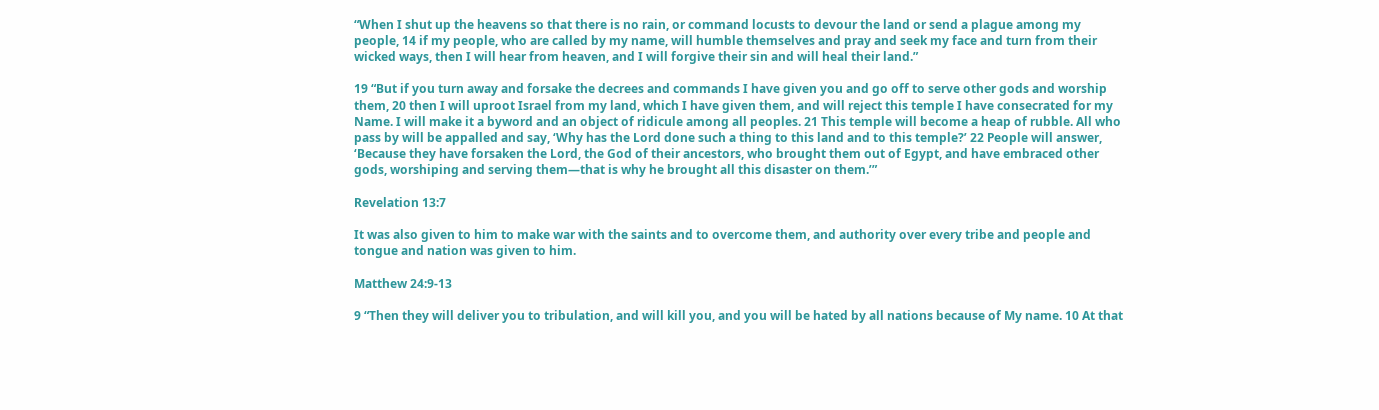“When I shut up the heavens so that there is no rain, or command locusts to devour the land or send a plague among my people, 14 if my people, who are called by my name, will humble themselves and pray and seek my face and turn from their wicked ways, then I will hear from heaven, and I will forgive their sin and will heal their land.”

19 “But if you turn away and forsake the decrees and commands I have given you and go off to serve other gods and worship them, 20 then I will uproot Israel from my land, which I have given them, and will reject this temple I have consecrated for my Name. I will make it a byword and an object of ridicule among all peoples. 21 This temple will become a heap of rubble. All who pass by will be appalled and say, ‘Why has the Lord done such a thing to this land and to this temple?’ 22 People will answer, ‘Because they have forsaken the Lord, the God of their ancestors, who brought them out of Egypt, and have embraced other gods, worshiping and serving them—that is why he brought all this disaster on them.’”

Revelation 13:7

It was also given to him to make war with the saints and to overcome them, and authority over every tribe and people and tongue and nation was given to him.

Matthew 24:9-13

9 “Then they will deliver you to tribulation, and will kill you, and you will be hated by all nations because of My name. 10 At that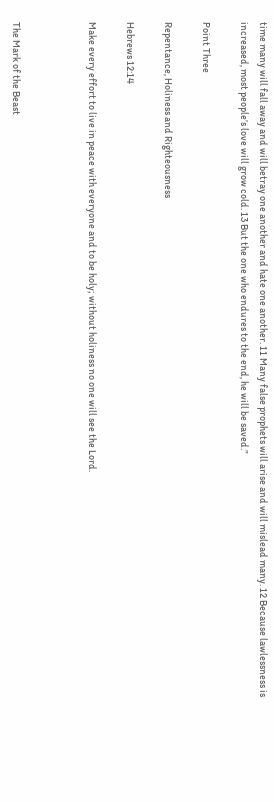time many will fall away and will betray one another and hate one another. 11 Many false prophets will arise and will mislead many. 12 Because lawlessness is increased, most people’s love will grow cold. 13 But the one who endures to the end, he will be saved.”

Point Three

Repentance, Holiness and Righteousness

Hebrews 12:14

Make every effort to live in peace with everyone and to be holy; without holiness no one will see the Lord.



The Mark of the Beast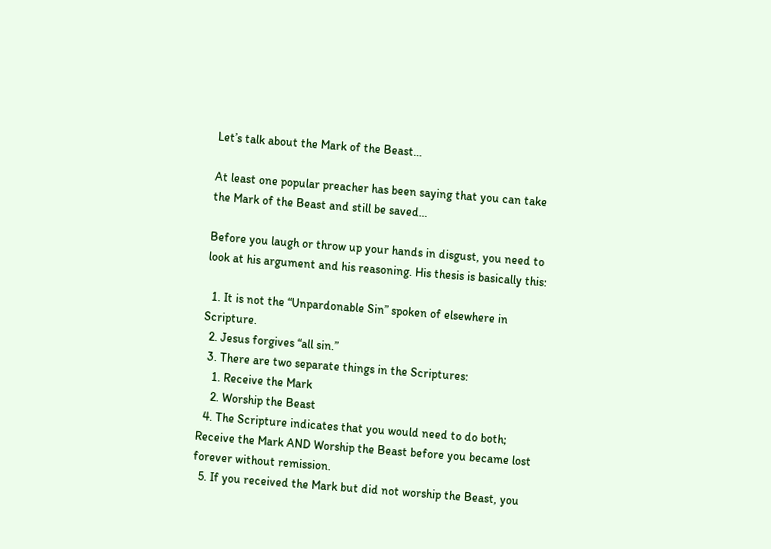Let’s talk about the Mark of the Beast…

At least one popular preacher has been saying that you can take the Mark of the Beast and still be saved…

Before you laugh or throw up your hands in disgust, you need to look at his argument and his reasoning. His thesis is basically this:

  1. It is not the “Unpardonable Sin” spoken of elsewhere in Scripture.
  2. Jesus forgives “all sin.”
  3. There are two separate things in the Scriptures:
    1. Receive the Mark
    2. Worship the Beast
  4. The Scripture indicates that you would need to do both; Receive the Mark AND Worship the Beast before you became lost forever without remission.
  5. If you received the Mark but did not worship the Beast, you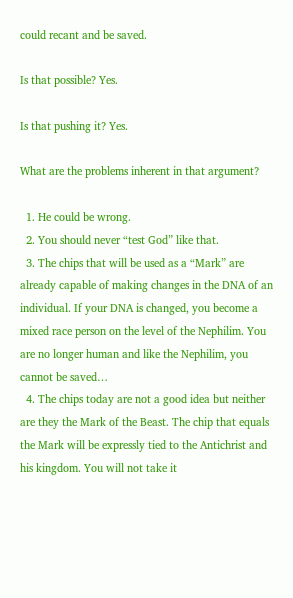could recant and be saved.

Is that possible? Yes.

Is that pushing it? Yes.

What are the problems inherent in that argument?

  1. He could be wrong.
  2. You should never “test God” like that.
  3. The chips that will be used as a “Mark” are already capable of making changes in the DNA of an individual. If your DNA is changed, you become a mixed race person on the level of the Nephilim. You are no longer human and like the Nephilim, you cannot be saved…
  4. The chips today are not a good idea but neither are they the Mark of the Beast. The chip that equals the Mark will be expressly tied to the Antichrist and his kingdom. You will not take it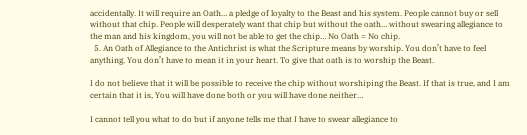accidentally. It will require an Oath… a pledge of loyalty to the Beast and his system. People cannot buy or sell without that chip. People will desperately want that chip but without the oath… without swearing allegiance to the man and his kingdom, you will not be able to get the chip… No Oath = No chip.
  5. An Oath of Allegiance to the Antichrist is what the Scripture means by worship. You don’t have to feel anything. You don’t have to mean it in your heart. To give that oath is to worship the Beast.

I do not believe that it will be possible to receive the chip without worshiping the Beast. If that is true, and I am certain that it is, You will have done both or you will have done neither…

I cannot tell you what to do but if anyone tells me that I have to swear allegiance to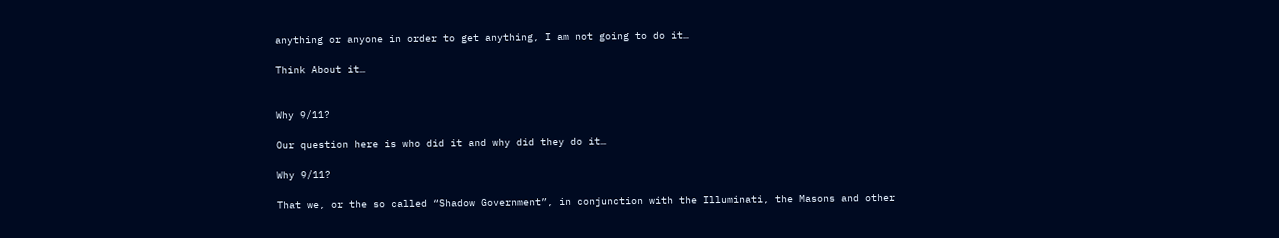anything or anyone in order to get anything, I am not going to do it…

Think About it…


Why 9/11?

Our question here is who did it and why did they do it…

Why 9/11?

That we, or the so called “Shadow Government”, in conjunction with the Illuminati, the Masons and other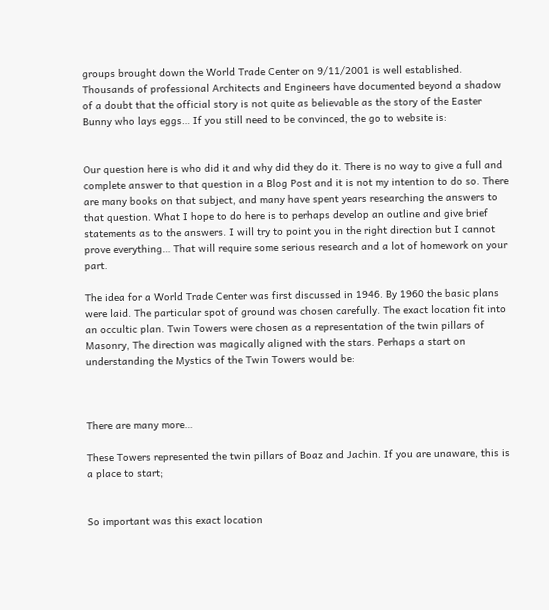groups brought down the World Trade Center on 9/11/2001 is well established. Thousands of professional Architects and Engineers have documented beyond a shadow of a doubt that the official story is not quite as believable as the story of the Easter Bunny who lays eggs… If you still need to be convinced, the go to website is:


Our question here is who did it and why did they do it. There is no way to give a full and complete answer to that question in a Blog Post and it is not my intention to do so. There are many books on that subject, and many have spent years researching the answers to that question. What I hope to do here is to perhaps develop an outline and give brief statements as to the answers. I will try to point you in the right direction but I cannot prove everything… That will require some serious research and a lot of homework on your part.

The idea for a World Trade Center was first discussed in 1946. By 1960 the basic plans were laid. The particular spot of ground was chosen carefully. The exact location fit into an occultic plan. Twin Towers were chosen as a representation of the twin pillars of Masonry, The direction was magically aligned with the stars. Perhaps a start on understanding the Mystics of the Twin Towers would be:



There are many more…

These Towers represented the twin pillars of Boaz and Jachin. If you are unaware, this is a place to start;


So important was this exact location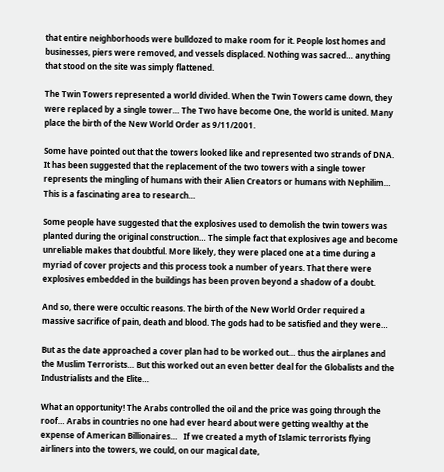that entire neighborhoods were bulldozed to make room for it. People lost homes and businesses, piers were removed, and vessels displaced. Nothing was sacred… anything that stood on the site was simply flattened.

The Twin Towers represented a world divided. When the Twin Towers came down, they were replaced by a single tower… The Two have become One, the world is united. Many place the birth of the New World Order as 9/11/2001.

Some have pointed out that the towers looked like and represented two strands of DNA. It has been suggested that the replacement of the two towers with a single tower represents the mingling of humans with their Alien Creators or humans with Nephilim… This is a fascinating area to research…

Some people have suggested that the explosives used to demolish the twin towers was planted during the original construction… The simple fact that explosives age and become unreliable makes that doubtful. More likely, they were placed one at a time during a myriad of cover projects and this process took a number of years. That there were explosives embedded in the buildings has been proven beyond a shadow of a doubt.

And so, there were occultic reasons. The birth of the New World Order required a massive sacrifice of pain, death and blood. The gods had to be satisfied and they were…

But as the date approached a cover plan had to be worked out… thus the airplanes and the Muslim Terrorists… But this worked out an even better deal for the Globalists and the Industrialists and the Elite…

What an opportunity! The Arabs controlled the oil and the price was going through the roof… Arabs in countries no one had ever heard about were getting wealthy at the expense of American Billionaires…   If we created a myth of Islamic terrorists flying airliners into the towers, we could, on our magical date,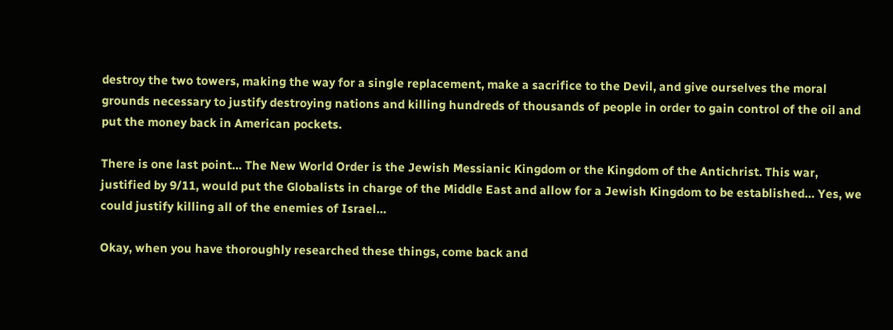destroy the two towers, making the way for a single replacement, make a sacrifice to the Devil, and give ourselves the moral grounds necessary to justify destroying nations and killing hundreds of thousands of people in order to gain control of the oil and put the money back in American pockets.

There is one last point… The New World Order is the Jewish Messianic Kingdom or the Kingdom of the Antichrist. This war, justified by 9/11, would put the Globalists in charge of the Middle East and allow for a Jewish Kingdom to be established… Yes, we could justify killing all of the enemies of Israel…

Okay, when you have thoroughly researched these things, come back and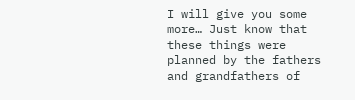I will give you some more… Just know that these things were planned by the fathers and grandfathers of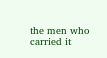the men who carried it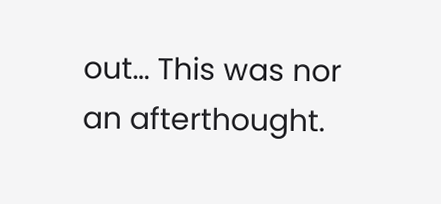out… This was nor an afterthought.